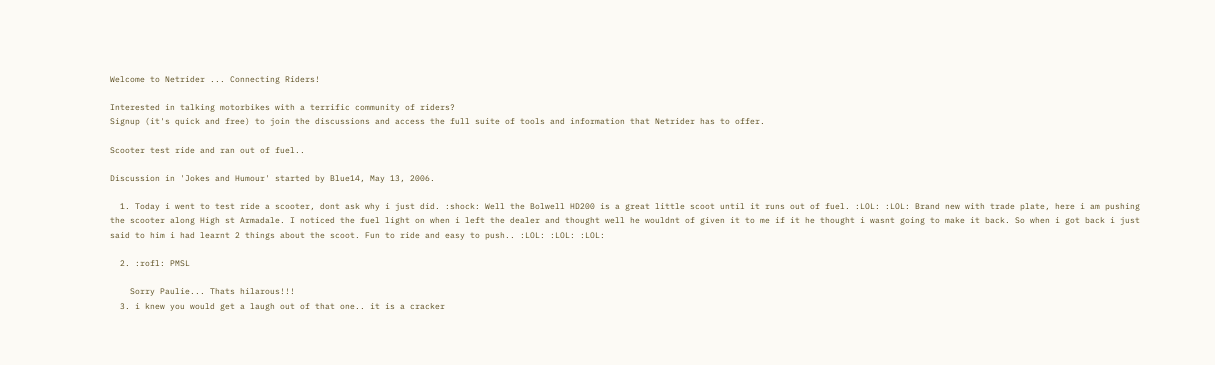Welcome to Netrider ... Connecting Riders!

Interested in talking motorbikes with a terrific community of riders?
Signup (it's quick and free) to join the discussions and access the full suite of tools and information that Netrider has to offer.

Scooter test ride and ran out of fuel..

Discussion in 'Jokes and Humour' started by Blue14, May 13, 2006.

  1. Today i went to test ride a scooter, dont ask why i just did. :shock: Well the Bolwell HD200 is a great little scoot until it runs out of fuel. :LOL: :LOL: Brand new with trade plate, here i am pushing the scooter along High st Armadale. I noticed the fuel light on when i left the dealer and thought well he wouldnt of given it to me if it he thought i wasnt going to make it back. So when i got back i just said to him i had learnt 2 things about the scoot. Fun to ride and easy to push.. :LOL: :LOL: :LOL:

  2. :rofl: PMSL

    Sorry Paulie... Thats hilarous!!!
  3. i knew you would get a laugh out of that one.. it is a cracker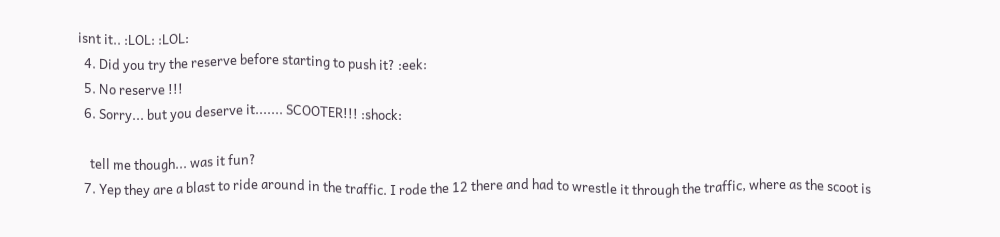isnt it.. :LOL: :LOL:
  4. Did you try the reserve before starting to push it? :eek:
  5. No reserve !!!
  6. Sorry... but you deserve it....... SCOOTER!!! :shock:

    tell me though... was it fun?
  7. Yep they are a blast to ride around in the traffic. I rode the 12 there and had to wrestle it through the traffic, where as the scoot is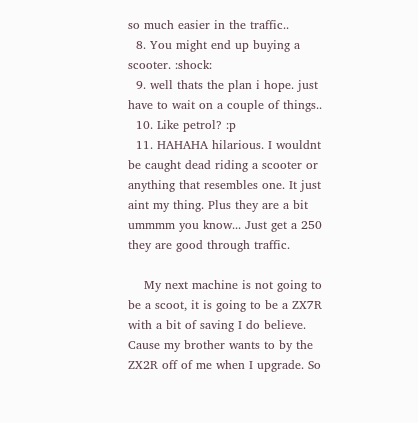so much easier in the traffic..
  8. You might end up buying a scooter. :shock:
  9. well thats the plan i hope. just have to wait on a couple of things..
  10. Like petrol? :p
  11. HAHAHA hilarious. I wouldnt be caught dead riding a scooter or anything that resembles one. It just aint my thing. Plus they are a bit ummmm you know... Just get a 250 they are good through traffic.

    My next machine is not going to be a scoot, it is going to be a ZX7R with a bit of saving I do believe. Cause my brother wants to by the ZX2R off of me when I upgrade. So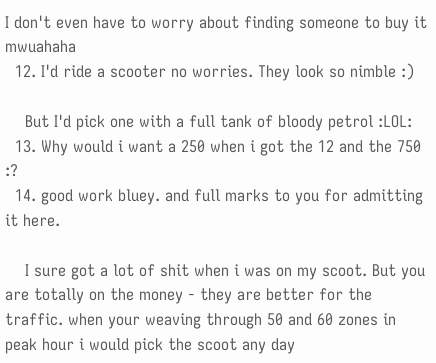I don't even have to worry about finding someone to buy it mwuahaha
  12. I'd ride a scooter no worries. They look so nimble :)

    But I'd pick one with a full tank of bloody petrol :LOL:
  13. Why would i want a 250 when i got the 12 and the 750 :?
  14. good work bluey. and full marks to you for admitting it here.

    I sure got a lot of shit when i was on my scoot. But you are totally on the money - they are better for the traffic. when your weaving through 50 and 60 zones in peak hour i would pick the scoot any day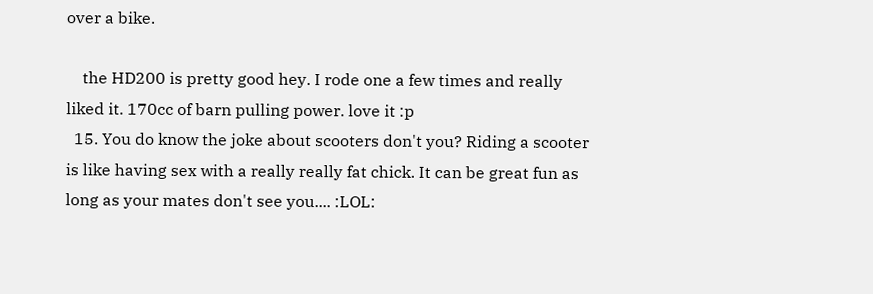over a bike.

    the HD200 is pretty good hey. I rode one a few times and really liked it. 170cc of barn pulling power. love it :p
  15. You do know the joke about scooters don't you? Riding a scooter is like having sex with a really really fat chick. It can be great fun as long as your mates don't see you.... :LOL: